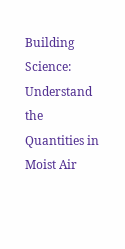Building Science: Understand the Quantities in Moist Air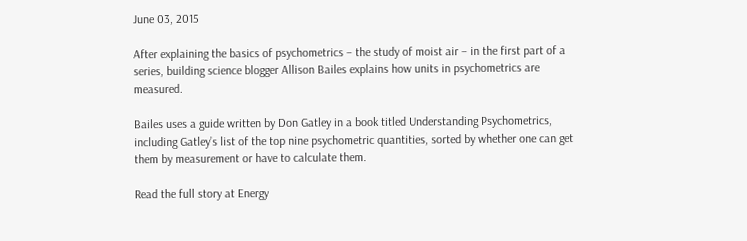June 03, 2015

After explaining the basics of psychometrics – the study of moist air – in the first part of a series, building science blogger Allison Bailes explains how units in psychometrics are measured.

Bailes uses a guide written by Don Gatley in a book titled Understanding Psychometrics, including Gatley’s list of the top nine psychometric quantities, sorted by whether one can get them by measurement or have to calculate them.

Read the full story at Energy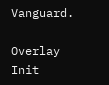Vanguard.

Overlay Init